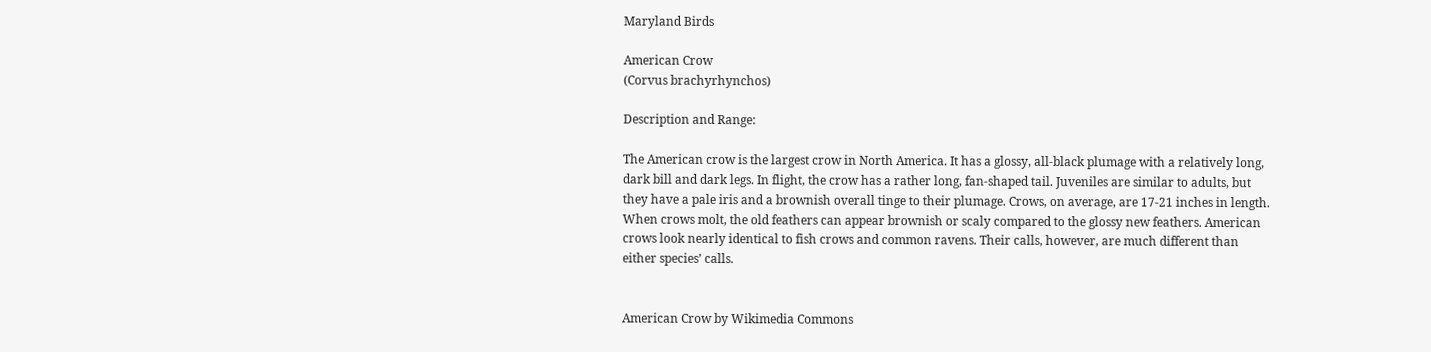Maryland Birds

American Crow
(Corvus brachyrhynchos)

Description and Range:

The American crow is the largest crow in North America. It has a glossy, all-black plumage with a relatively long, dark bill and dark legs. In flight, the crow has a rather long, fan-shaped tail. Juveniles are similar to adults, but they have a pale iris and a brownish overall tinge to their plumage. Crows, on average, are 17-21 inches in length. When crows molt, the old feathers can appear brownish or scaly compared to the glossy new feathers. American crows look nearly identical to fish crows and common ravens. Their calls, however, are much different than either species’ calls.


American Crow by Wikimedia Commons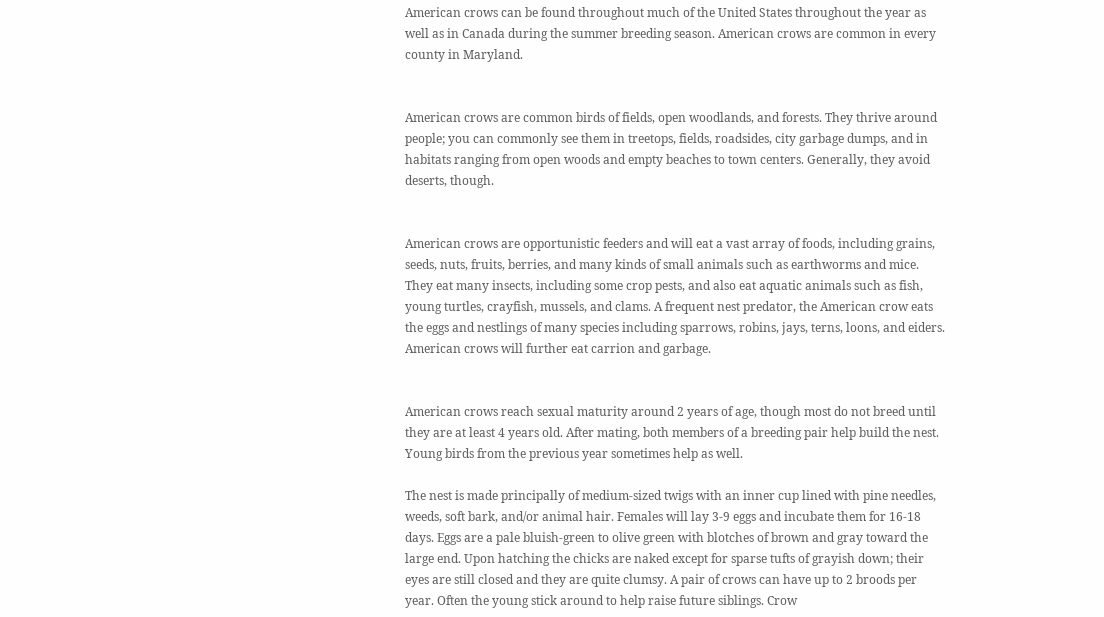American crows can be found throughout much of the United States throughout the year as well as in Canada during the summer breeding season. American crows are common in every county in Maryland.


American crows are common birds of fields, open woodlands, and forests. They thrive around people; you can commonly see them in treetops, fields, roadsides, city garbage dumps, and in habitats ranging from open woods and empty beaches to town centers. Generally, they avoid deserts, though.


American crows are opportunistic feeders and will eat a vast array of foods, including grains, seeds, nuts, fruits, berries, and many kinds of small animals such as earthworms and mice. They eat many insects, including some crop pests, and also eat aquatic animals such as fish, young turtles, crayfish, mussels, and clams. A frequent nest predator, the American crow eats the eggs and nestlings of many species including sparrows, robins, jays, terns, loons, and eiders. American crows will further eat carrion and garbage.


American crows reach sexual maturity around 2 years of age, though most do not breed until they are at least 4 years old. After mating, both members of a breeding pair help build the nest. Young birds from the previous year sometimes help as well.

The nest is made principally of medium-sized twigs with an inner cup lined with pine needles, weeds, soft bark, and/or animal hair. Females will lay 3-9 eggs and incubate them for 16-18 days. Eggs are a pale bluish-green to olive green with blotches of brown and gray toward the large end. Upon hatching the chicks are naked except for sparse tufts of grayish down; their eyes are still closed and they are quite clumsy. A pair of crows can have up to 2 broods per year. Often the young stick around to help raise future siblings. Crow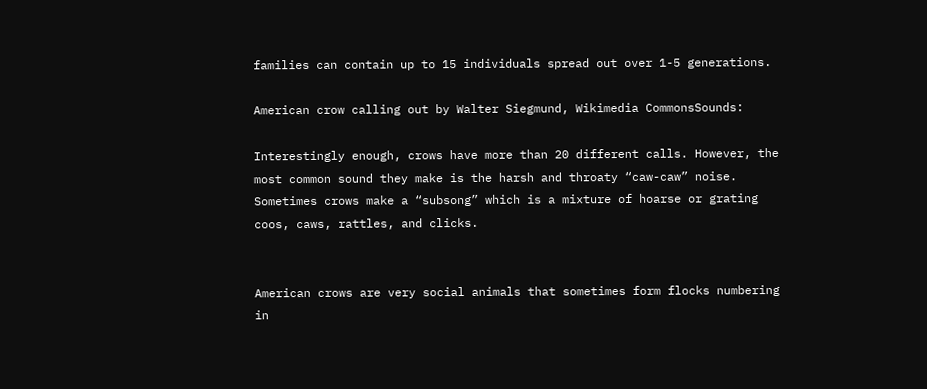families can contain up to 15 individuals spread out over 1-5 generations.

American crow calling out by Walter Siegmund, Wikimedia CommonsSounds:

Interestingly enough, crows have more than 20 different calls. However, the most common sound they make is the harsh and throaty “caw-caw” noise. Sometimes crows make a “subsong” which is a mixture of hoarse or grating coos, caws, rattles, and clicks.


American crows are very social animals that sometimes form flocks numbering in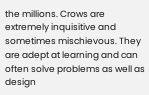the millions. Crows are extremely inquisitive and sometimes mischievous. They are adept at learning and can often solve problems as well as design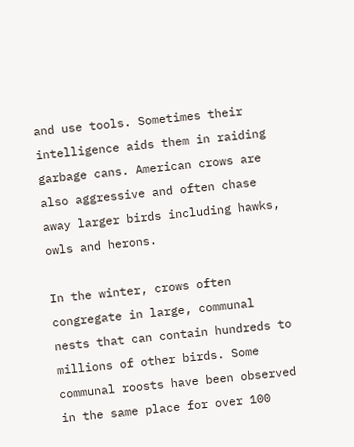and use tools. Sometimes their intelligence aids them in raiding garbage cans. American crows are also aggressive and often chase away larger birds including hawks, owls and herons.

In the winter, crows often congregate in large, communal nests that can contain hundreds to millions of other birds. Some communal roosts have been observed in the same place for over 100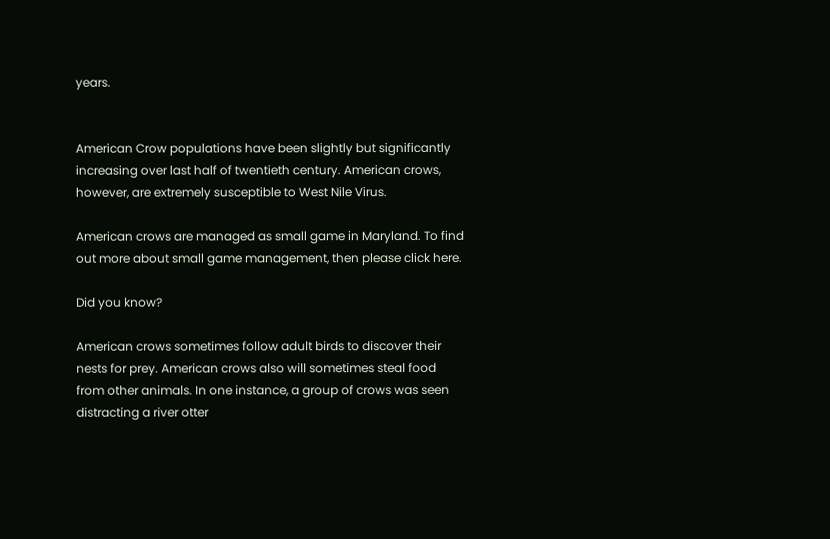years.


American Crow populations have been slightly but significantly increasing over last half of twentieth century. American crows, however, are extremely susceptible to West Nile Virus.

American crows are managed as small game in Maryland. To find out more about small game management, then please click here.

Did you know?

American crows sometimes follow adult birds to discover their nests for prey. American crows also will sometimes steal food from other animals. In one instance, a group of crows was seen distracting a river otter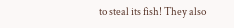to steal its fish! They also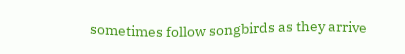sometimes follow songbirds as they arrive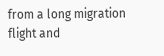from a long migration flight and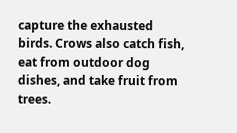capture the exhausted birds. Crows also catch fish, eat from outdoor dog dishes, and take fruit from trees.